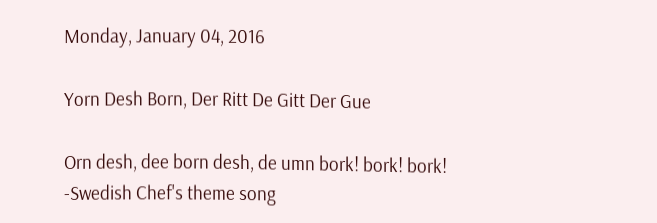Monday, January 04, 2016

Yorn Desh Born, Der Ritt De Gitt Der Gue

Orn desh, dee born desh, de umn bork! bork! bork!
-Swedish Chef's theme song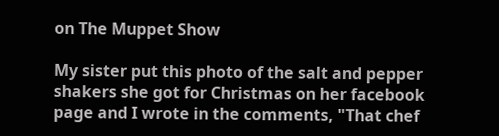on The Muppet Show

My sister put this photo of the salt and pepper shakers she got for Christmas on her facebook page and I wrote in the comments, "That chef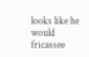looks like he would fricassee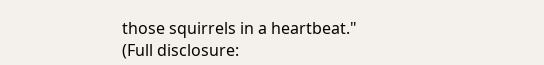those squirrels in a heartbeat."
(Full disclosure: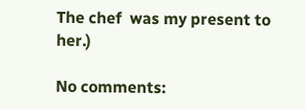The chef  was my present to her.)

No comments: